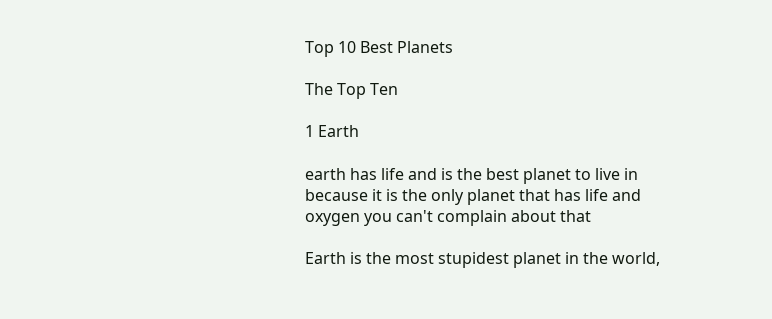Top 10 Best Planets

The Top Ten

1 Earth

earth has life and is the best planet to live in because it is the only planet that has life and oxygen you can't complain about that

Earth is the most stupidest planet in the world,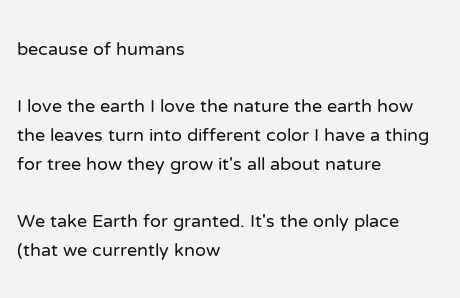because of humans

I love the earth I love the nature the earth how the leaves turn into different color I have a thing for tree how they grow it's all about nature

We take Earth for granted. It's the only place (that we currently know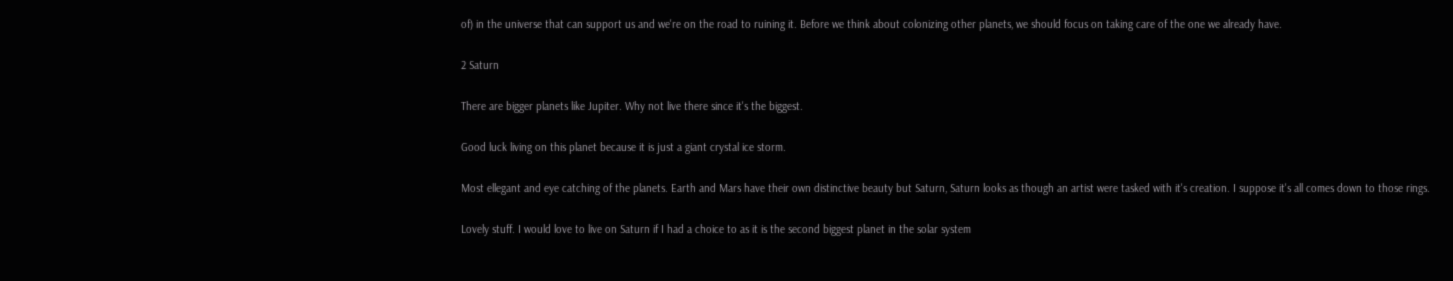of) in the universe that can support us and we're on the road to ruining it. Before we think about colonizing other planets, we should focus on taking care of the one we already have.

2 Saturn

There are bigger planets like Jupiter. Why not live there since it's the biggest.

Good luck living on this planet because it is just a giant crystal ice storm.

Most ellegant and eye catching of the planets. Earth and Mars have their own distinctive beauty but Saturn, Saturn looks as though an artist were tasked with it's creation. I suppose it's all comes down to those rings.

Lovely stuff. I would love to live on Saturn if I had a choice to as it is the second biggest planet in the solar system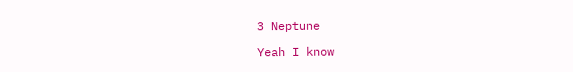3 Neptune

Yeah I know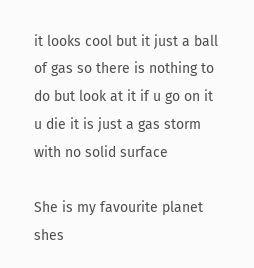it looks cool but it just a ball of gas so there is nothing to do but look at it if u go on it u die it is just a gas storm with no solid surface

She is my favourite planet shes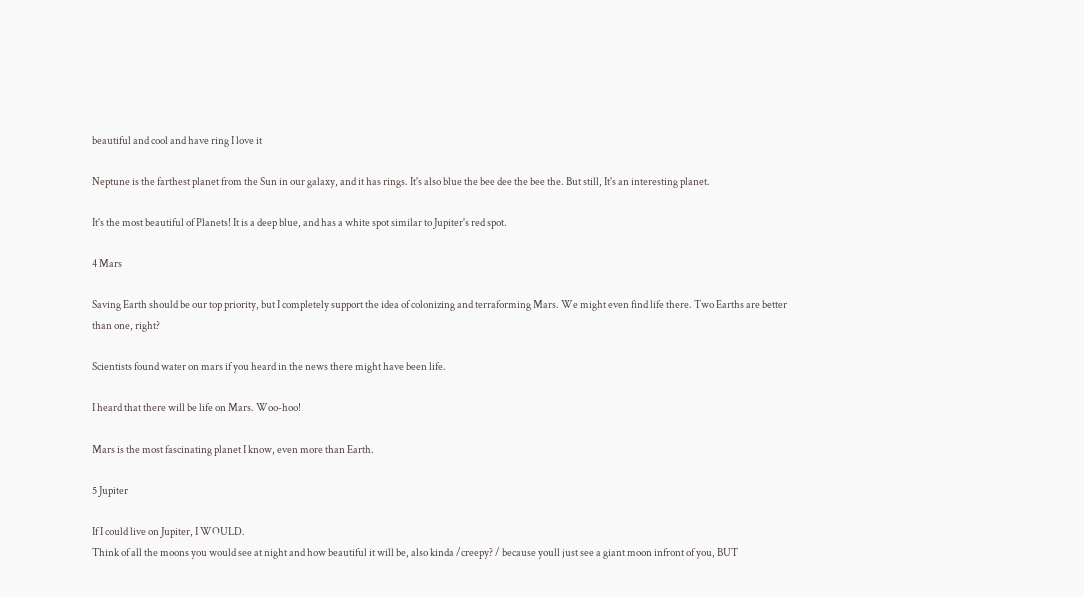beautiful and cool and have ring I love it

Neptune is the farthest planet from the Sun in our galaxy, and it has rings. It's also blue the bee dee the bee the. But still, It's an interesting planet.

It's the most beautiful of Planets! It is a deep blue, and has a white spot similar to Jupiter's red spot.

4 Mars

Saving Earth should be our top priority, but I completely support the idea of colonizing and terraforming Mars. We might even find life there. Two Earths are better than one, right?

Scientists found water on mars if you heard in the news there might have been life.

I heard that there will be life on Mars. Woo-hoo!

Mars is the most fascinating planet I know, even more than Earth.

5 Jupiter

If I could live on Jupiter, I WOULD.
Think of all the moons you would see at night and how beautiful it will be, also kinda /creepy? / because youll just see a giant moon infront of you, BUT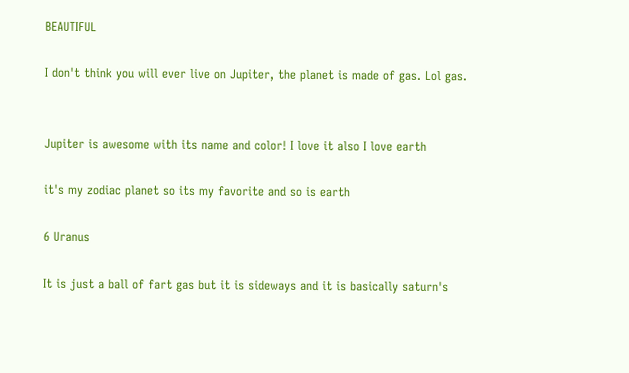BEAUTIFUL

I don't think you will ever live on Jupiter, the planet is made of gas. Lol gas.


Jupiter is awesome with its name and color! I love it also I love earth

it's my zodiac planet so its my favorite and so is earth

6 Uranus

It is just a ball of fart gas but it is sideways and it is basically saturn's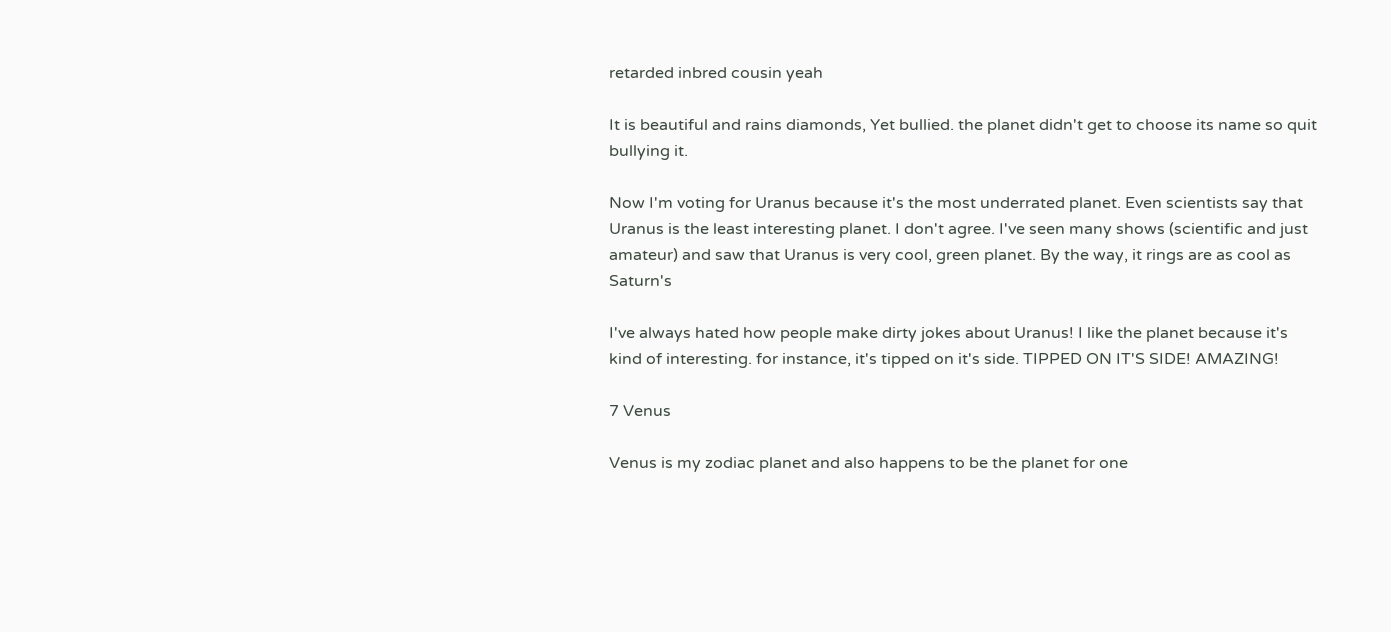retarded inbred cousin yeah

It is beautiful and rains diamonds, Yet bullied. the planet didn't get to choose its name so quit bullying it.

Now I'm voting for Uranus because it's the most underrated planet. Even scientists say that Uranus is the least interesting planet. I don't agree. I've seen many shows (scientific and just amateur) and saw that Uranus is very cool, green planet. By the way, it rings are as cool as Saturn's

I've always hated how people make dirty jokes about Uranus! I like the planet because it's kind of interesting. for instance, it's tipped on it's side. TIPPED ON IT'S SIDE! AMAZING!

7 Venus

Venus is my zodiac planet and also happens to be the planet for one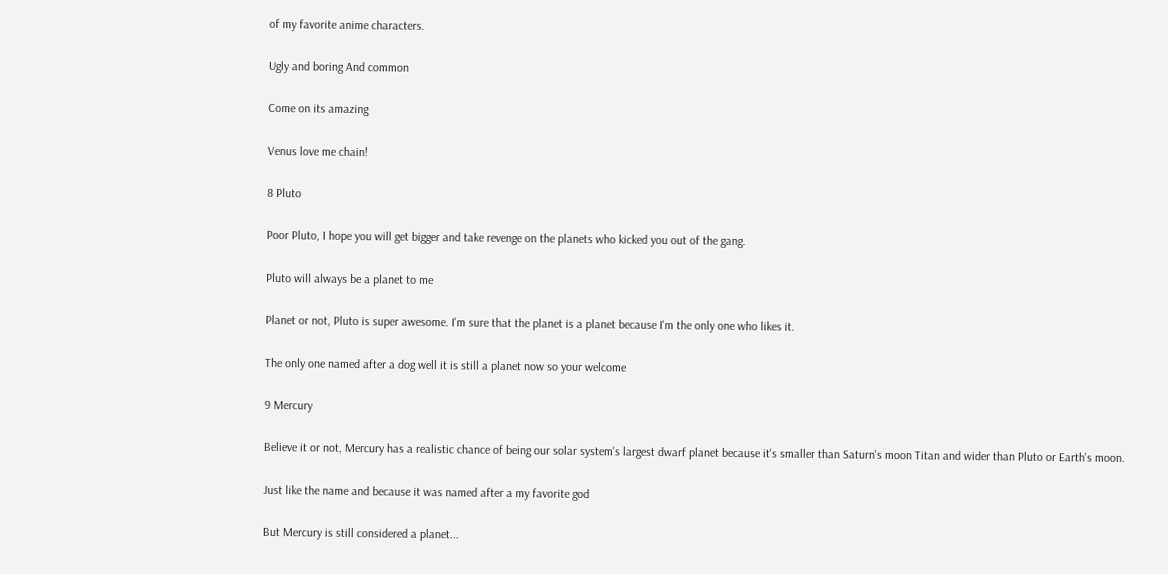of my favorite anime characters.

Ugly and boring And common

Come on its amazing

Venus love me chain!

8 Pluto

Poor Pluto, I hope you will get bigger and take revenge on the planets who kicked you out of the gang.

Pluto will always be a planet to me

Planet or not, Pluto is super awesome. I'm sure that the planet is a planet because I'm the only one who likes it.

The only one named after a dog well it is still a planet now so your welcome

9 Mercury

Believe it or not, Mercury has a realistic chance of being our solar system's largest dwarf planet because it's smaller than Saturn's moon Titan and wider than Pluto or Earth's moon.

Just like the name and because it was named after a my favorite god

But Mercury is still considered a planet...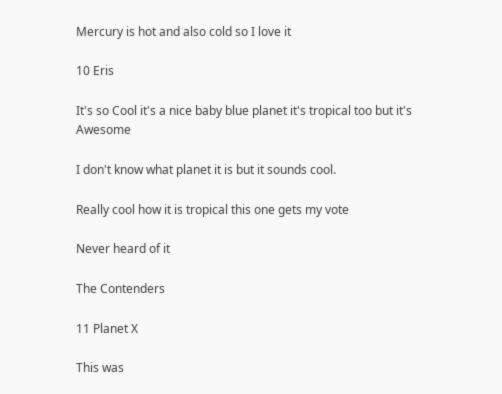Mercury is hot and also cold so I love it

10 Eris

It's so Cool it's a nice baby blue planet it's tropical too but it's Awesome

I don't know what planet it is but it sounds cool.

Really cool how it is tropical this one gets my vote

Never heard of it

The Contenders

11 Planet X

This was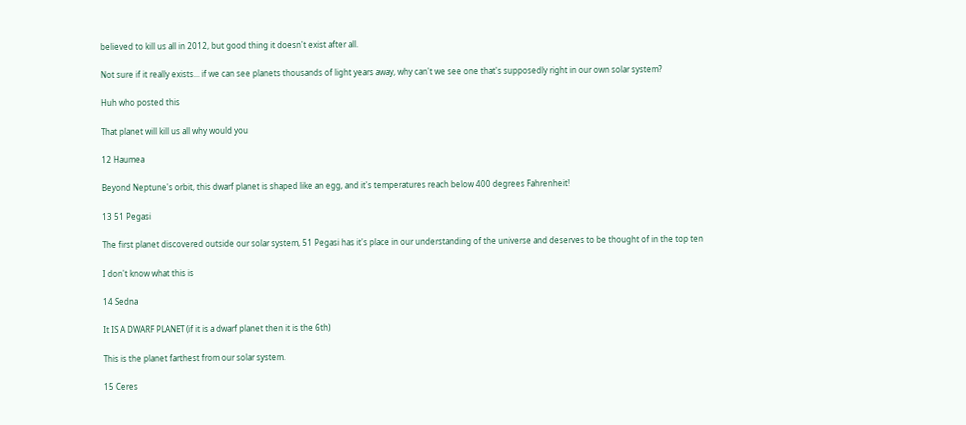believed to kill us all in 2012, but good thing it doesn't exist after all.

Not sure if it really exists... if we can see planets thousands of light years away, why can't we see one that's supposedly right in our own solar system?

Huh who posted this

That planet will kill us all why would you

12 Haumea

Beyond Neptune's orbit, this dwarf planet is shaped like an egg, and it's temperatures reach below 400 degrees Fahrenheit!

13 51 Pegasi

The first planet discovered outside our solar system, 51 Pegasi has it's place in our understanding of the universe and deserves to be thought of in the top ten

I don't know what this is

14 Sedna

It IS A DWARF PLANET (if it is a dwarf planet then it is the 6th)

This is the planet farthest from our solar system.

15 Ceres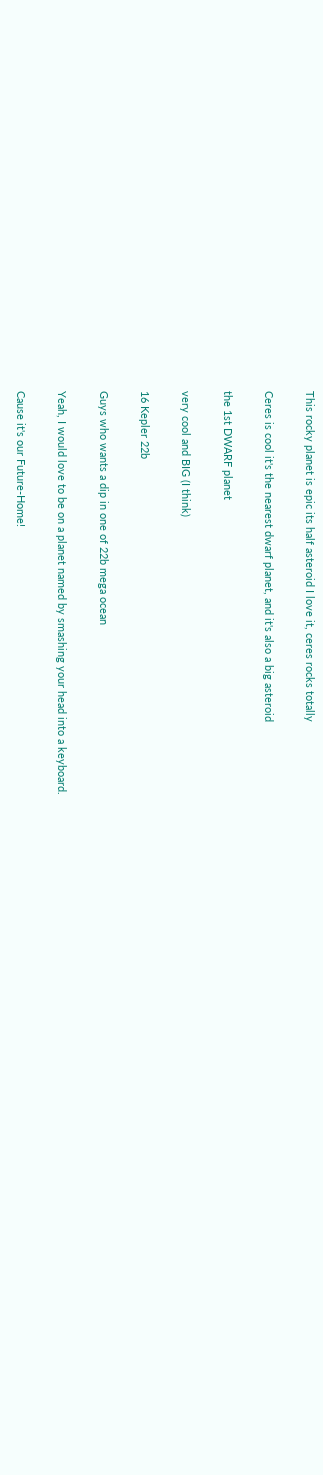This rocky planet is epic its half asteroid I love it, ceres rocks totally

Ceres is cool it's the nearest dwarf planet, and it's also a big asteroid

the 1st DWARF planet

very cool and BIG (I think)

16 Kepler 22b

Guys who wants a dip in one of 22b mega ocean

Yeah, I would love to be on a planet named by smashing your head into a keyboard.

Cause it's our Future-Home!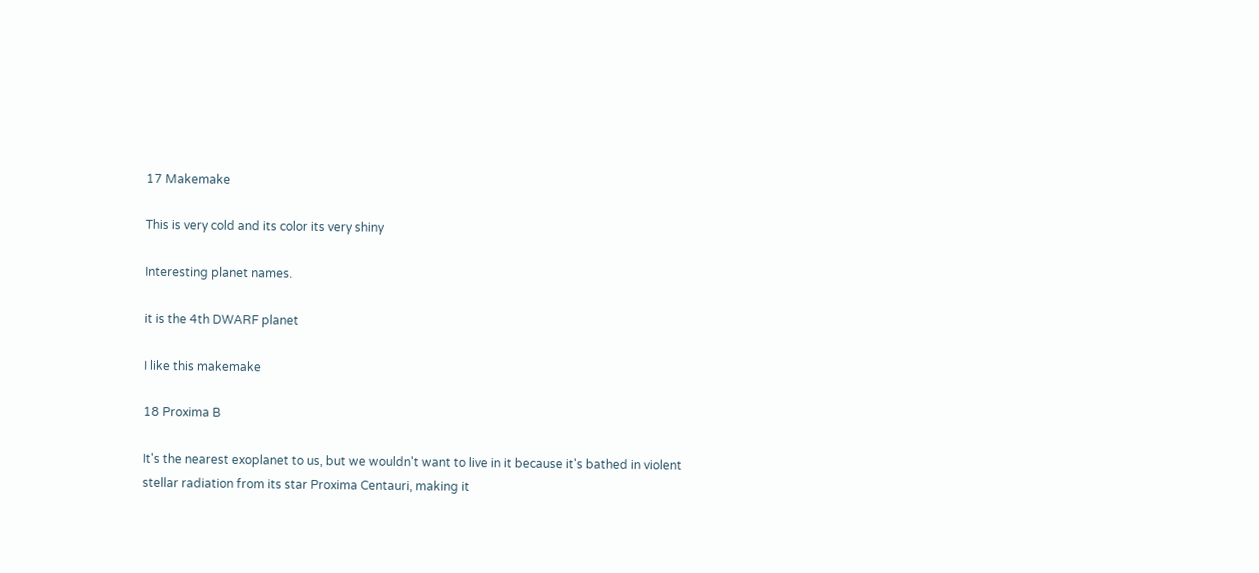17 Makemake

This is very cold and its color its very shiny

Interesting planet names.

it is the 4th DWARF planet

I like this makemake

18 Proxima B

It's the nearest exoplanet to us, but we wouldn't want to live in it because it's bathed in violent stellar radiation from its star Proxima Centauri, making it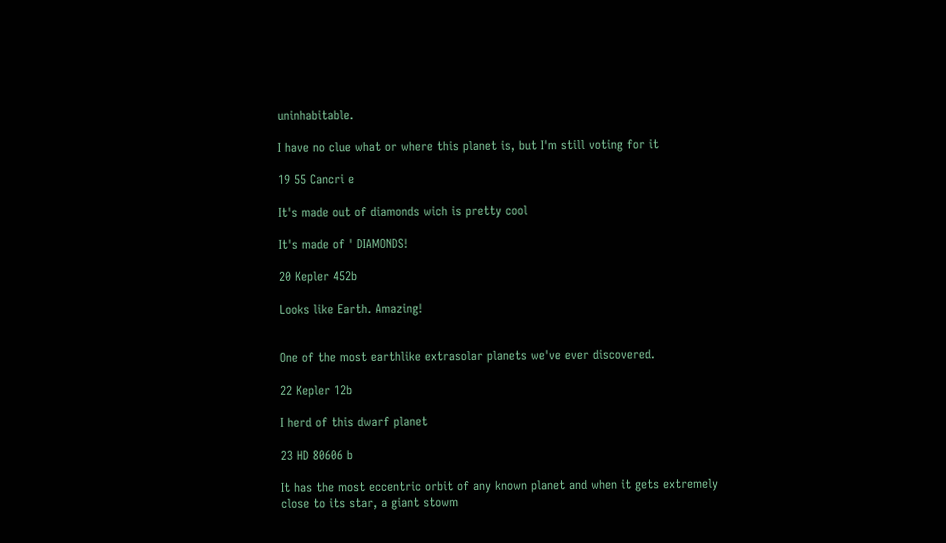uninhabitable.

I have no clue what or where this planet is, but I'm still voting for it

19 55 Cancri e

It's made out of diamonds wich is pretty cool

It's made of ' DIAMONDS!

20 Kepler 452b

Looks like Earth. Amazing!


One of the most earthlike extrasolar planets we've ever discovered.

22 Kepler 12b

I herd of this dwarf planet

23 HD 80606 b

It has the most eccentric orbit of any known planet and when it gets extremely close to its star, a giant stowm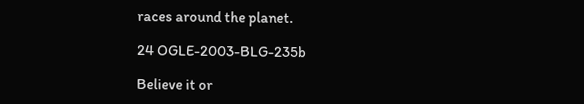races around the planet.

24 OGLE-2003-BLG-235b

Believe it or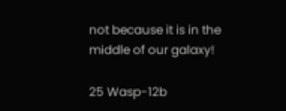not because it is in the middle of our galaxy!

25 Wasp-12b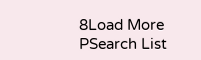8Load More
PSearch List